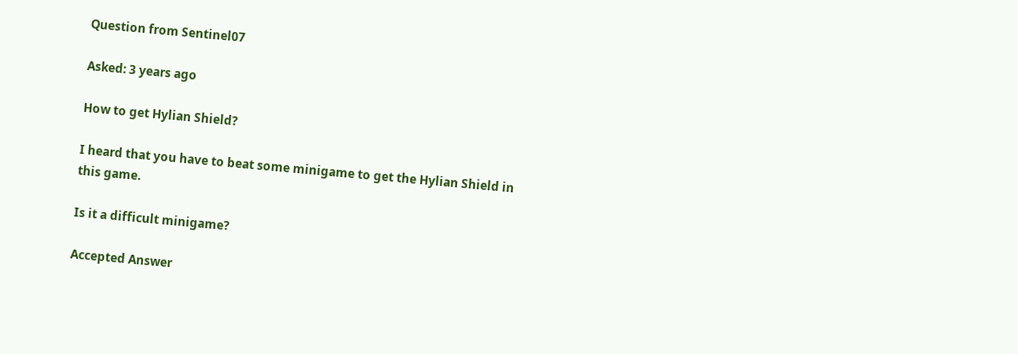Question from Sentinel07

Asked: 3 years ago

How to get Hylian Shield?

I heard that you have to beat some minigame to get the Hylian Shield in this game.

Is it a difficult minigame?

Accepted Answer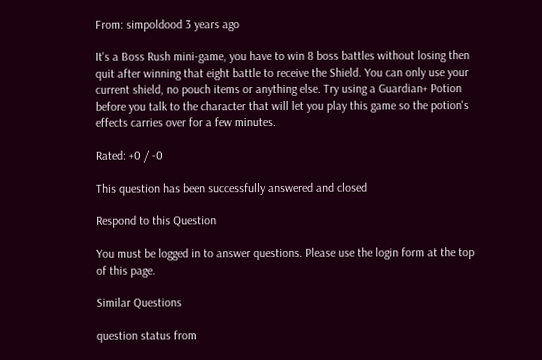From: simpoldood 3 years ago

It's a Boss Rush mini-game, you have to win 8 boss battles without losing then quit after winning that eight battle to receive the Shield. You can only use your current shield, no pouch items or anything else. Try using a Guardian+ Potion before you talk to the character that will let you play this game so the potion's effects carries over for a few minutes.

Rated: +0 / -0

This question has been successfully answered and closed

Respond to this Question

You must be logged in to answer questions. Please use the login form at the top of this page.

Similar Questions

question status from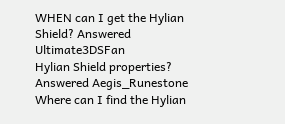WHEN can I get the Hylian Shield? Answered Ultimate3DSFan
Hylian Shield properties? Answered Aegis_Runestone
Where can I find the Hylian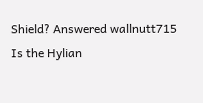Shield? Answered wallnutt715
Is the Hylian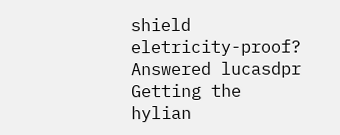shield eletricity-proof? Answered lucasdpr
Getting the hylian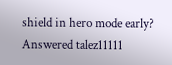shield in hero mode early? Answered talez11111